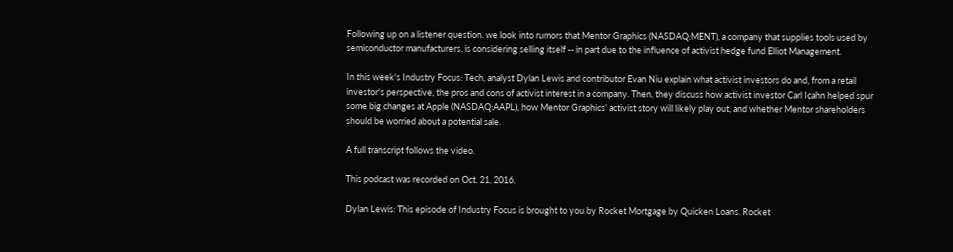Following up on a listener question. we look into rumors that Mentor Graphics (NASDAQ:MENT), a company that supplies tools used by semiconductor manufacturers, is considering selling itself -- in part due to the influence of activist hedge fund Elliot Management.

In this week's Industry Focus: Tech, analyst Dylan Lewis and contributor Evan Niu explain what activist investors do and, from a retail investor's perspective, the pros and cons of activist interest in a company. Then, they discuss how activist investor Carl Icahn helped spur some big changes at Apple (NASDAQ:AAPL), how Mentor Graphics' activist story will likely play out, and whether Mentor shareholders should be worried about a potential sale.

A full transcript follows the video.

This podcast was recorded on Oct. 21, 2016.

Dylan Lewis: This episode of Industry Focus is brought to you by Rocket Mortgage by Quicken Loans. Rocket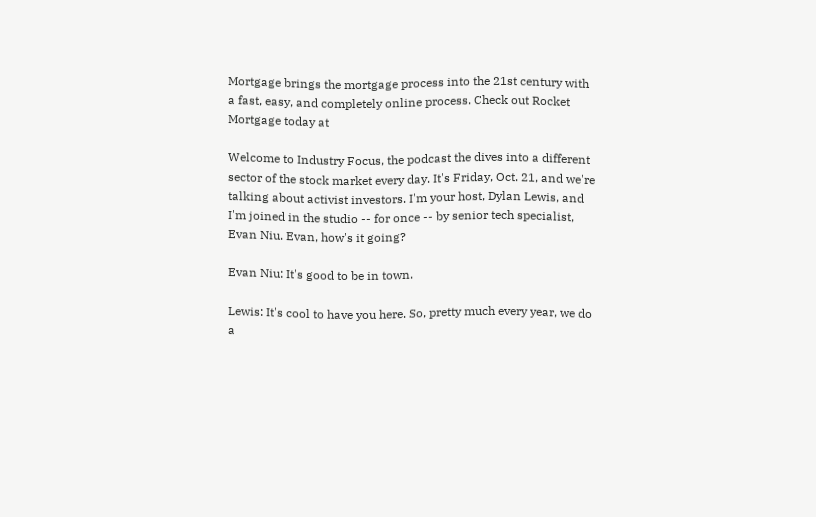Mortgage brings the mortgage process into the 21st century with a fast, easy, and completely online process. Check out Rocket Mortgage today at

Welcome to Industry Focus, the podcast the dives into a different sector of the stock market every day. It's Friday, Oct. 21, and we're talking about activist investors. I'm your host, Dylan Lewis, and I'm joined in the studio -- for once -- by senior tech specialist, Evan Niu. Evan, how's it going?

Evan Niu: It's good to be in town.

Lewis: It's cool to have you here. So, pretty much every year, we do a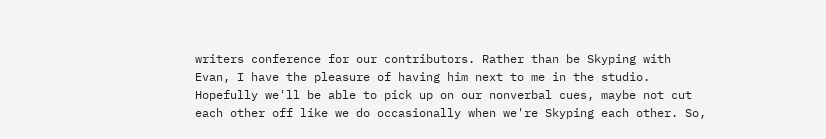writers conference for our contributors. Rather than be Skyping with Evan, I have the pleasure of having him next to me in the studio. Hopefully we'll be able to pick up on our nonverbal cues, maybe not cut each other off like we do occasionally when we're Skyping each other. So,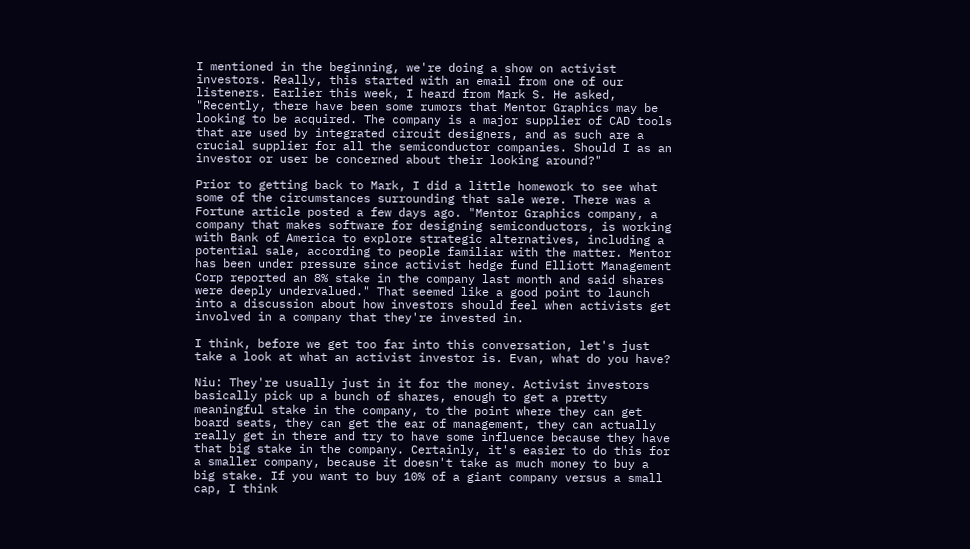I mentioned in the beginning, we're doing a show on activist investors. Really, this started with an email from one of our listeners. Earlier this week, I heard from Mark S. He asked, "Recently, there have been some rumors that Mentor Graphics may be looking to be acquired. The company is a major supplier of CAD tools that are used by integrated circuit designers, and as such are a crucial supplier for all the semiconductor companies. Should I as an investor or user be concerned about their looking around?"

Prior to getting back to Mark, I did a little homework to see what some of the circumstances surrounding that sale were. There was a Fortune article posted a few days ago. "Mentor Graphics company, a company that makes software for designing semiconductors, is working with Bank of America to explore strategic alternatives, including a potential sale, according to people familiar with the matter. Mentor has been under pressure since activist hedge fund Elliott Management Corp reported an 8% stake in the company last month and said shares were deeply undervalued." That seemed like a good point to launch into a discussion about how investors should feel when activists get involved in a company that they're invested in.

I think, before we get too far into this conversation, let's just take a look at what an activist investor is. Evan, what do you have?

Niu: They're usually just in it for the money. Activist investors basically pick up a bunch of shares, enough to get a pretty meaningful stake in the company, to the point where they can get board seats, they can get the ear of management, they can actually really get in there and try to have some influence because they have that big stake in the company. Certainly, it's easier to do this for a smaller company, because it doesn't take as much money to buy a big stake. If you want to buy 10% of a giant company versus a small cap, I think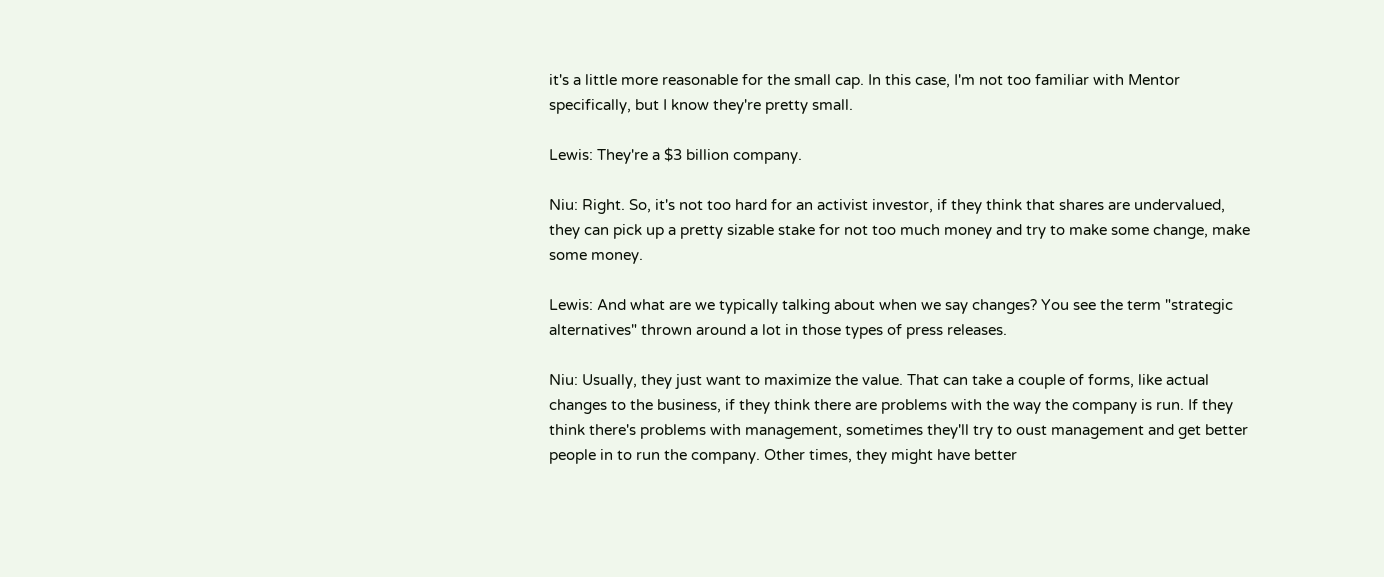it's a little more reasonable for the small cap. In this case, I'm not too familiar with Mentor specifically, but I know they're pretty small.

Lewis: They're a $3 billion company.

Niu: Right. So, it's not too hard for an activist investor, if they think that shares are undervalued, they can pick up a pretty sizable stake for not too much money and try to make some change, make some money.

Lewis: And what are we typically talking about when we say changes? You see the term "strategic alternatives" thrown around a lot in those types of press releases.

Niu: Usually, they just want to maximize the value. That can take a couple of forms, like actual changes to the business, if they think there are problems with the way the company is run. If they think there's problems with management, sometimes they'll try to oust management and get better people in to run the company. Other times, they might have better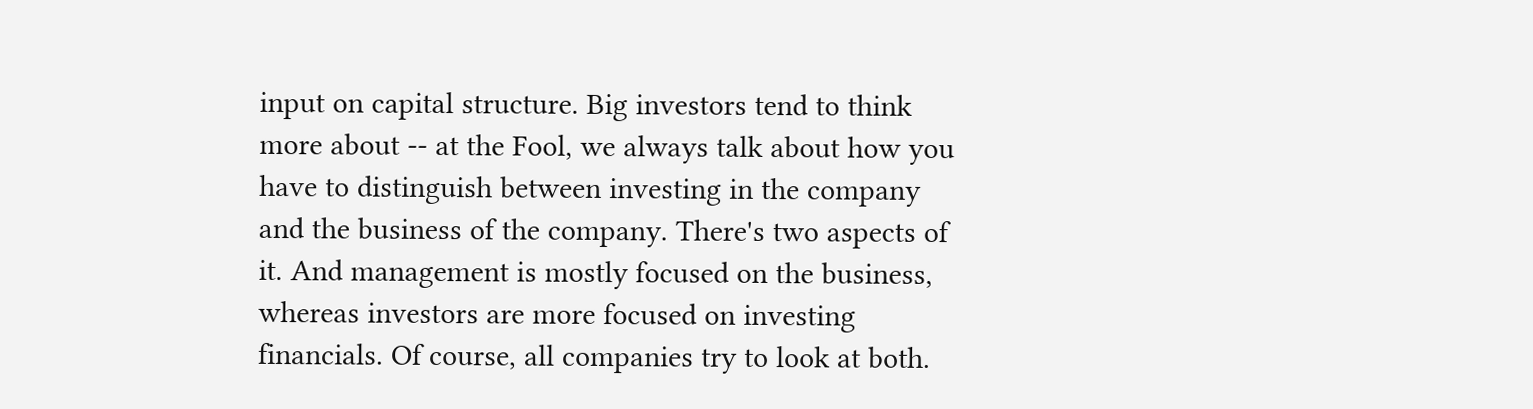input on capital structure. Big investors tend to think more about -- at the Fool, we always talk about how you have to distinguish between investing in the company and the business of the company. There's two aspects of it. And management is mostly focused on the business, whereas investors are more focused on investing financials. Of course, all companies try to look at both.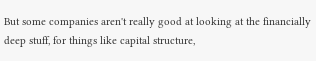But some companies aren't really good at looking at the financially deep stuff, for things like capital structure,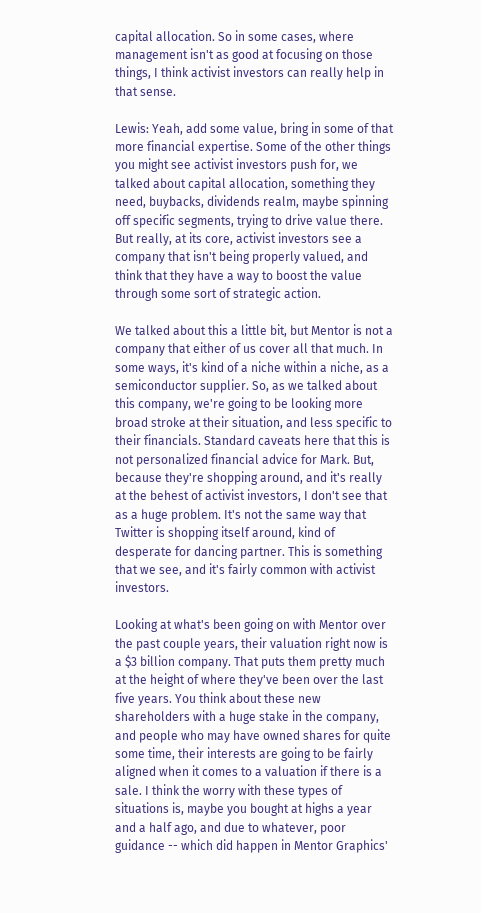capital allocation. So in some cases, where management isn't as good at focusing on those things, I think activist investors can really help in that sense.

Lewis: Yeah, add some value, bring in some of that more financial expertise. Some of the other things you might see activist investors push for, we talked about capital allocation, something they need, buybacks, dividends realm, maybe spinning off specific segments, trying to drive value there. But really, at its core, activist investors see a company that isn't being properly valued, and think that they have a way to boost the value through some sort of strategic action.

We talked about this a little bit, but Mentor is not a company that either of us cover all that much. In some ways, it's kind of a niche within a niche, as a semiconductor supplier. So, as we talked about this company, we're going to be looking more broad stroke at their situation, and less specific to their financials. Standard caveats here that this is not personalized financial advice for Mark. But, because they're shopping around, and it's really at the behest of activist investors, I don't see that as a huge problem. It's not the same way that Twitter is shopping itself around, kind of desperate for dancing partner. This is something that we see, and it's fairly common with activist investors.

Looking at what's been going on with Mentor over the past couple years, their valuation right now is a $3 billion company. That puts them pretty much at the height of where they've been over the last five years. You think about these new shareholders with a huge stake in the company, and people who may have owned shares for quite some time, their interests are going to be fairly aligned when it comes to a valuation if there is a sale. I think the worry with these types of situations is, maybe you bought at highs a year and a half ago, and due to whatever, poor guidance -- which did happen in Mentor Graphics'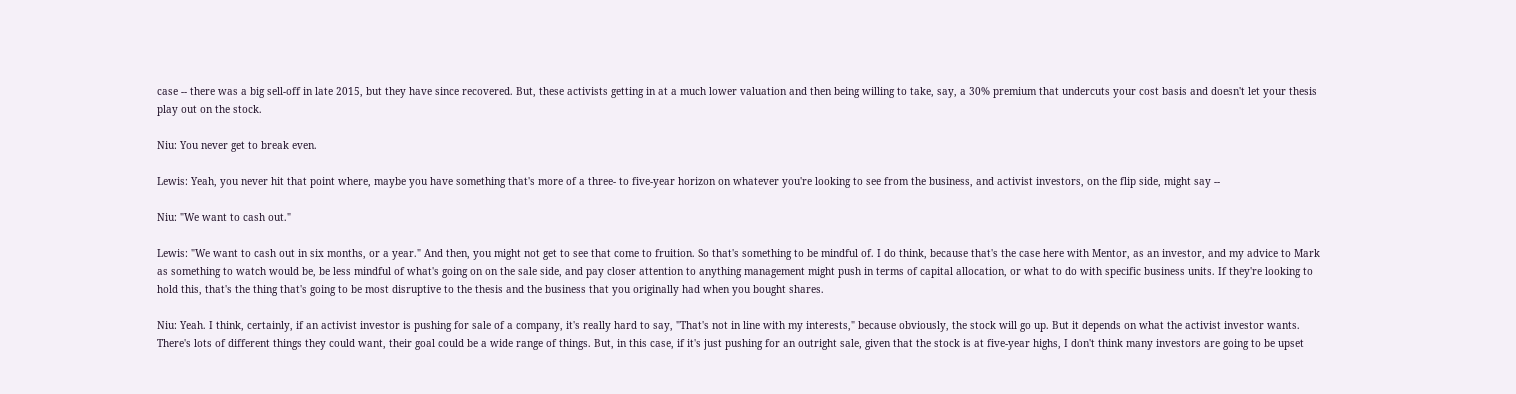case -- there was a big sell-off in late 2015, but they have since recovered. But, these activists getting in at a much lower valuation and then being willing to take, say, a 30% premium that undercuts your cost basis and doesn't let your thesis play out on the stock.

Niu: You never get to break even.

Lewis: Yeah, you never hit that point where, maybe you have something that's more of a three- to five-year horizon on whatever you're looking to see from the business, and activist investors, on the flip side, might say --

Niu: "We want to cash out."

Lewis: "We want to cash out in six months, or a year." And then, you might not get to see that come to fruition. So that's something to be mindful of. I do think, because that's the case here with Mentor, as an investor, and my advice to Mark as something to watch would be, be less mindful of what's going on on the sale side, and pay closer attention to anything management might push in terms of capital allocation, or what to do with specific business units. If they're looking to hold this, that's the thing that's going to be most disruptive to the thesis and the business that you originally had when you bought shares.

Niu: Yeah. I think, certainly, if an activist investor is pushing for sale of a company, it's really hard to say, "That's not in line with my interests," because obviously, the stock will go up. But it depends on what the activist investor wants. There's lots of different things they could want, their goal could be a wide range of things. But, in this case, if it's just pushing for an outright sale, given that the stock is at five-year highs, I don't think many investors are going to be upset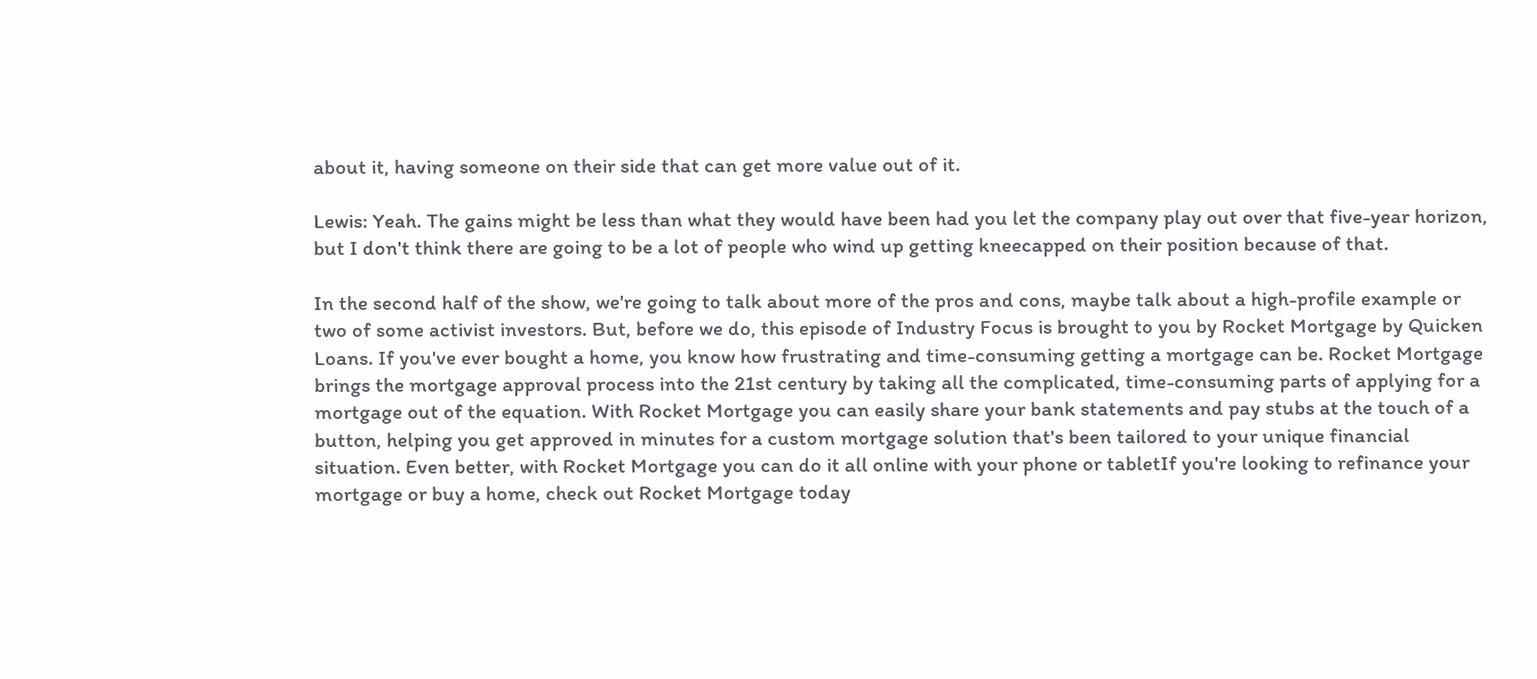about it, having someone on their side that can get more value out of it.

Lewis: Yeah. The gains might be less than what they would have been had you let the company play out over that five-year horizon, but I don't think there are going to be a lot of people who wind up getting kneecapped on their position because of that.

In the second half of the show, we're going to talk about more of the pros and cons, maybe talk about a high-profile example or two of some activist investors. But, before we do, this episode of Industry Focus is brought to you by Rocket Mortgage by Quicken Loans. If you've ever bought a home, you know how frustrating and time-consuming getting a mortgage can be. Rocket Mortgage brings the mortgage approval process into the 21st century by taking all the complicated, time-consuming parts of applying for a mortgage out of the equation. With Rocket Mortgage you can easily share your bank statements and pay stubs at the touch of a button, helping you get approved in minutes for a custom mortgage solution that's been tailored to your unique financial situation. Even better, with Rocket Mortgage you can do it all online with your phone or tabletIf you're looking to refinance your mortgage or buy a home, check out Rocket Mortgage today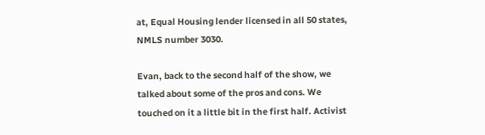at, Equal Housing lender licensed in all 50 states, NMLS number 3030.

Evan, back to the second half of the show, we talked about some of the pros and cons. We touched on it a little bit in the first half. Activist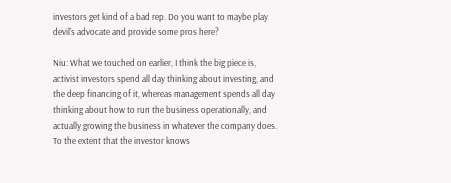investors get kind of a bad rep. Do you want to maybe play devil's advocate and provide some pros here?

Niu: What we touched on earlier, I think the big piece is, activist investors spend all day thinking about investing, and the deep financing of it, whereas management spends all day thinking about how to run the business operationally, and actually growing the business in whatever the company does. To the extent that the investor knows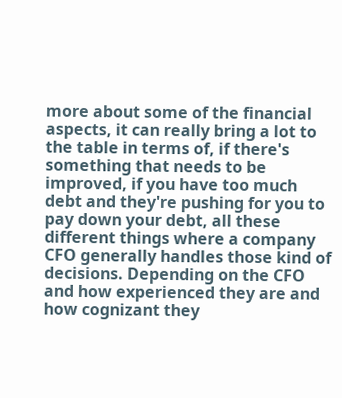more about some of the financial aspects, it can really bring a lot to the table in terms of, if there's something that needs to be improved, if you have too much debt and they're pushing for you to pay down your debt, all these different things where a company CFO generally handles those kind of decisions. Depending on the CFO and how experienced they are and how cognizant they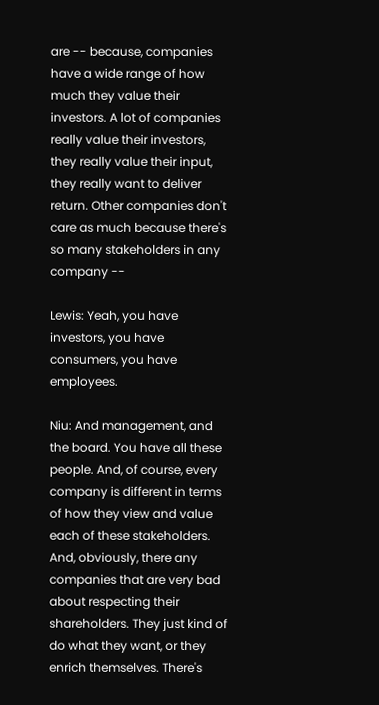are -- because, companies have a wide range of how much they value their investors. A lot of companies really value their investors, they really value their input, they really want to deliver return. Other companies don't care as much because there's so many stakeholders in any company --

Lewis: Yeah, you have investors, you have consumers, you have employees.

Niu: And management, and the board. You have all these people. And, of course, every company is different in terms of how they view and value each of these stakeholders. And, obviously, there any companies that are very bad about respecting their shareholders. They just kind of do what they want, or they enrich themselves. There's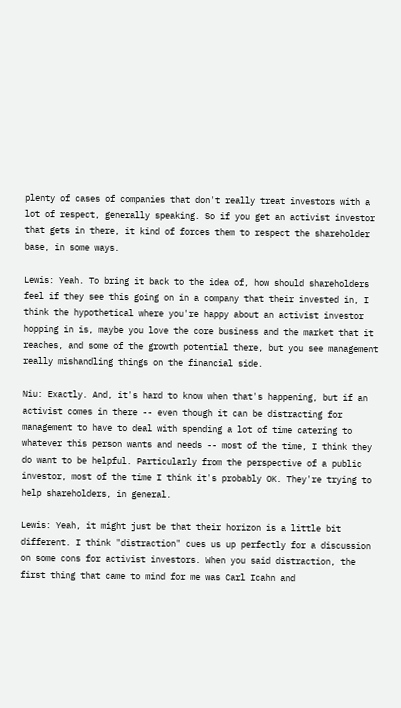plenty of cases of companies that don't really treat investors with a lot of respect, generally speaking. So if you get an activist investor that gets in there, it kind of forces them to respect the shareholder base, in some ways.

Lewis: Yeah. To bring it back to the idea of, how should shareholders feel if they see this going on in a company that their invested in, I think the hypothetical where you're happy about an activist investor hopping in is, maybe you love the core business and the market that it reaches, and some of the growth potential there, but you see management really mishandling things on the financial side.

Niu: Exactly. And, it's hard to know when that's happening, but if an activist comes in there -- even though it can be distracting for management to have to deal with spending a lot of time catering to whatever this person wants and needs -- most of the time, I think they do want to be helpful. Particularly from the perspective of a public investor, most of the time I think it's probably OK. They're trying to help shareholders, in general.

Lewis: Yeah, it might just be that their horizon is a little bit different. I think "distraction" cues us up perfectly for a discussion on some cons for activist investors. When you said distraction, the first thing that came to mind for me was Carl Icahn and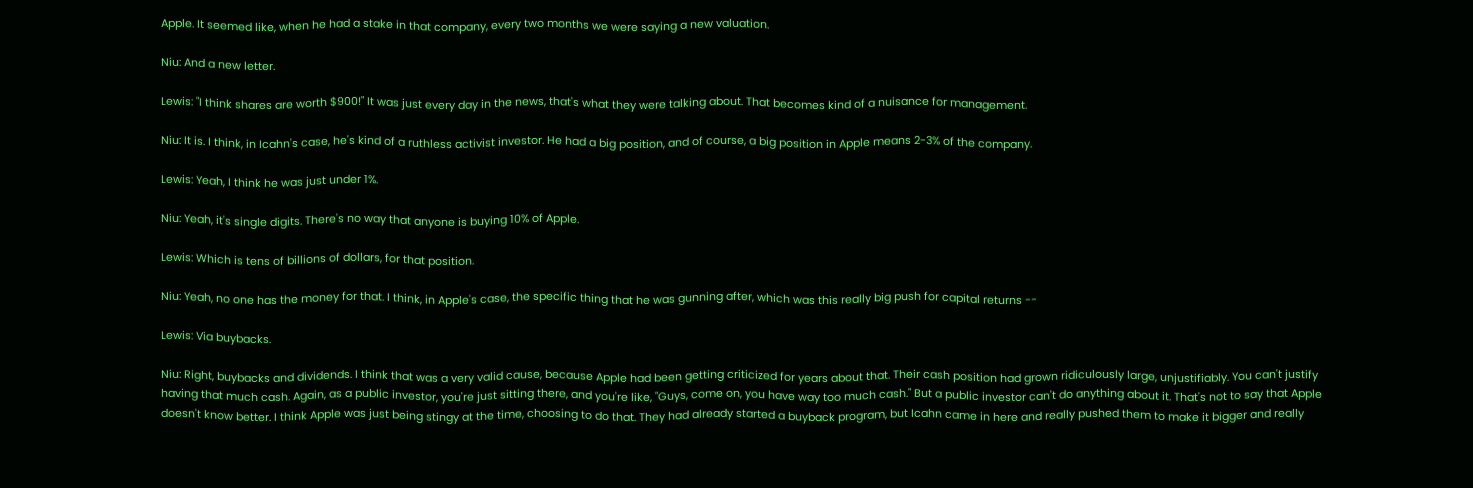Apple. It seemed like, when he had a stake in that company, every two months we were saying a new valuation.

Niu: And a new letter.

Lewis: "I think shares are worth $900!" It was just every day in the news, that's what they were talking about. That becomes kind of a nuisance for management.

Niu: It is. I think, in Icahn's case, he's kind of a ruthless activist investor. He had a big position, and of course, a big position in Apple means 2-3% of the company.

Lewis: Yeah, I think he was just under 1%.

Niu: Yeah, it's single digits. There's no way that anyone is buying 10% of Apple.

Lewis: Which is tens of billions of dollars, for that position.

Niu: Yeah, no one has the money for that. I think, in Apple's case, the specific thing that he was gunning after, which was this really big push for capital returns --

Lewis: Via buybacks.

Niu: Right, buybacks and dividends. I think that was a very valid cause, because Apple had been getting criticized for years about that. Their cash position had grown ridiculously large, unjustifiably. You can't justify having that much cash. Again, as a public investor, you're just sitting there, and you're like, "Guys, come on, you have way too much cash." But a public investor can't do anything about it. That's not to say that Apple doesn't know better. I think Apple was just being stingy at the time, choosing to do that. They had already started a buyback program, but Icahn came in here and really pushed them to make it bigger and really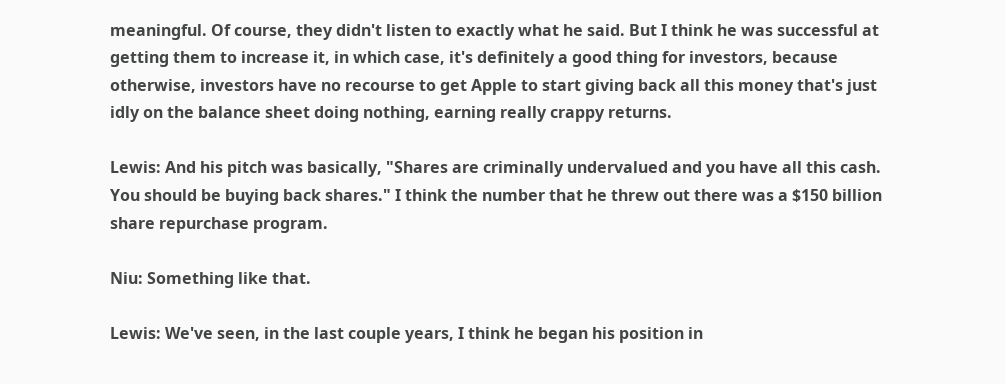meaningful. Of course, they didn't listen to exactly what he said. But I think he was successful at getting them to increase it, in which case, it's definitely a good thing for investors, because otherwise, investors have no recourse to get Apple to start giving back all this money that's just idly on the balance sheet doing nothing, earning really crappy returns.

Lewis: And his pitch was basically, "Shares are criminally undervalued and you have all this cash. You should be buying back shares." I think the number that he threw out there was a $150 billion share repurchase program.

Niu: Something like that.

Lewis: We've seen, in the last couple years, I think he began his position in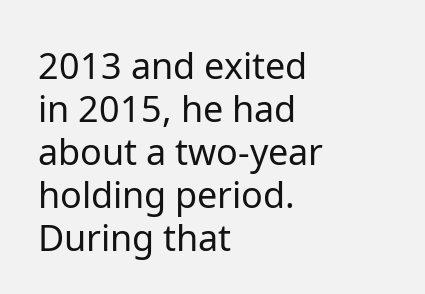2013 and exited in 2015, he had about a two-year holding period. During that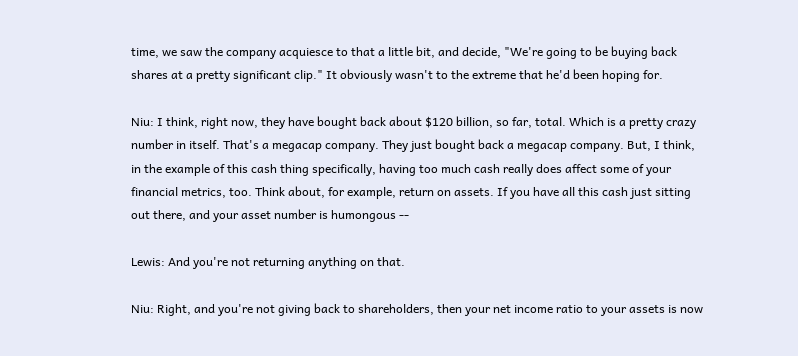time, we saw the company acquiesce to that a little bit, and decide, "We're going to be buying back shares at a pretty significant clip." It obviously wasn't to the extreme that he'd been hoping for.

Niu: I think, right now, they have bought back about $120 billion, so far, total. Which is a pretty crazy number in itself. That's a megacap company. They just bought back a megacap company. But, I think, in the example of this cash thing specifically, having too much cash really does affect some of your financial metrics, too. Think about, for example, return on assets. If you have all this cash just sitting out there, and your asset number is humongous --

Lewis: And you're not returning anything on that.

Niu: Right, and you're not giving back to shareholders, then your net income ratio to your assets is now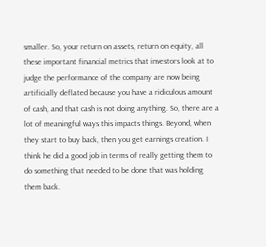smaller. So, your return on assets, return on equity, all these important financial metrics that investors look at to judge the performance of the company are now being artificially deflated because you have a ridiculous amount of cash, and that cash is not doing anything. So, there are a lot of meaningful ways this impacts things. Beyond, when they start to buy back, then you get earnings creation. I think he did a good job in terms of really getting them to do something that needed to be done that was holding them back.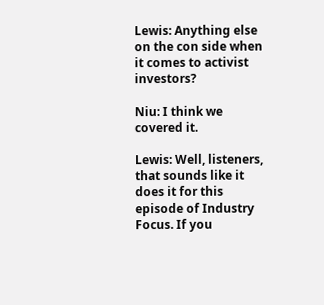Lewis: Anything else on the con side when it comes to activist investors?

Niu: I think we covered it.

Lewis: Well, listeners, that sounds like it does it for this episode of Industry Focus. If you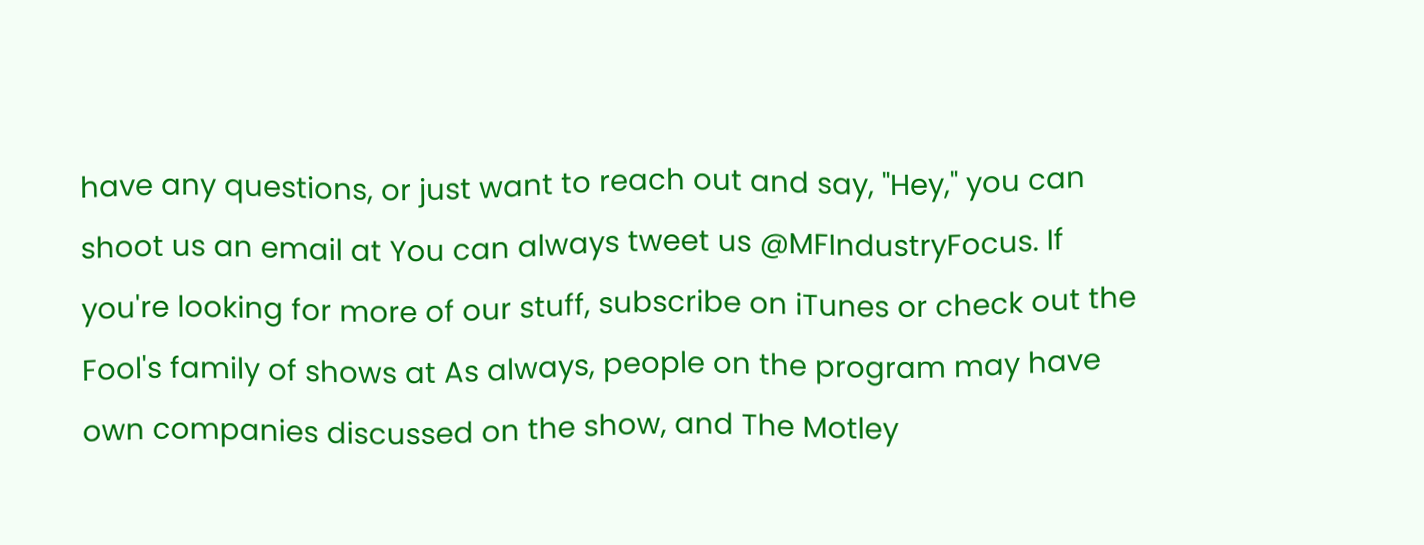have any questions, or just want to reach out and say, "Hey," you can shoot us an email at You can always tweet us @MFIndustryFocus. If you're looking for more of our stuff, subscribe on iTunes or check out the Fool's family of shows at As always, people on the program may have own companies discussed on the show, and The Motley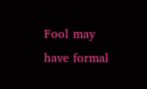Fool may have formal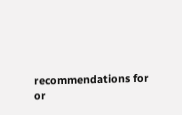recommendations for or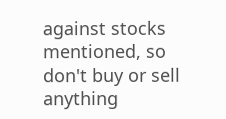against stocks mentioned, so don't buy or sell anything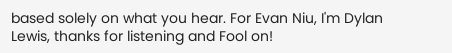based solely on what you hear. For Evan Niu, I'm Dylan Lewis, thanks for listening and Fool on!